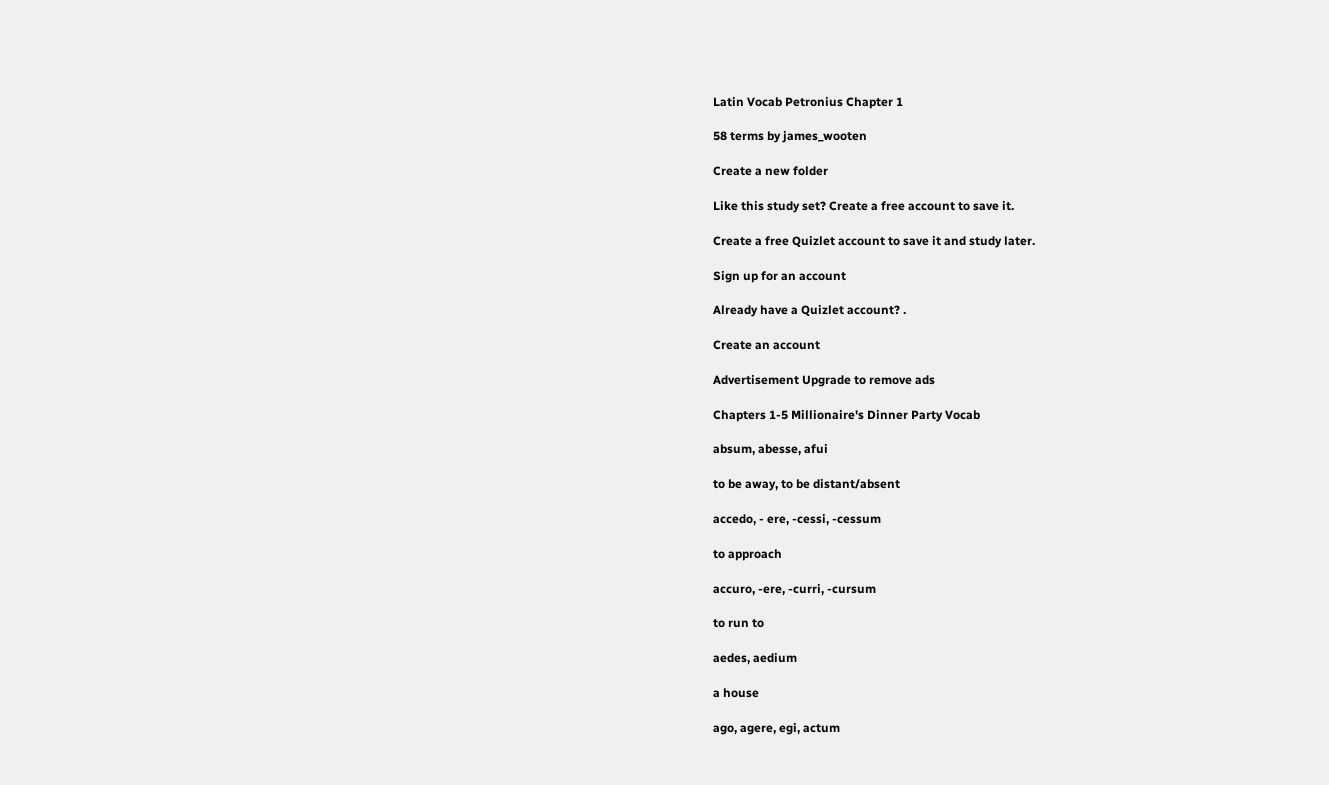Latin Vocab Petronius Chapter 1

58 terms by james_wooten

Create a new folder

Like this study set? Create a free account to save it.

Create a free Quizlet account to save it and study later.

Sign up for an account

Already have a Quizlet account? .

Create an account

Advertisement Upgrade to remove ads

Chapters 1-5 Millionaire's Dinner Party Vocab

absum, abesse, afui

to be away, to be distant/absent

accedo, - ere, -cessi, -cessum

to approach

accuro, -ere, -curri, -cursum

to run to

aedes, aedium

a house

ago, agere, egi, actum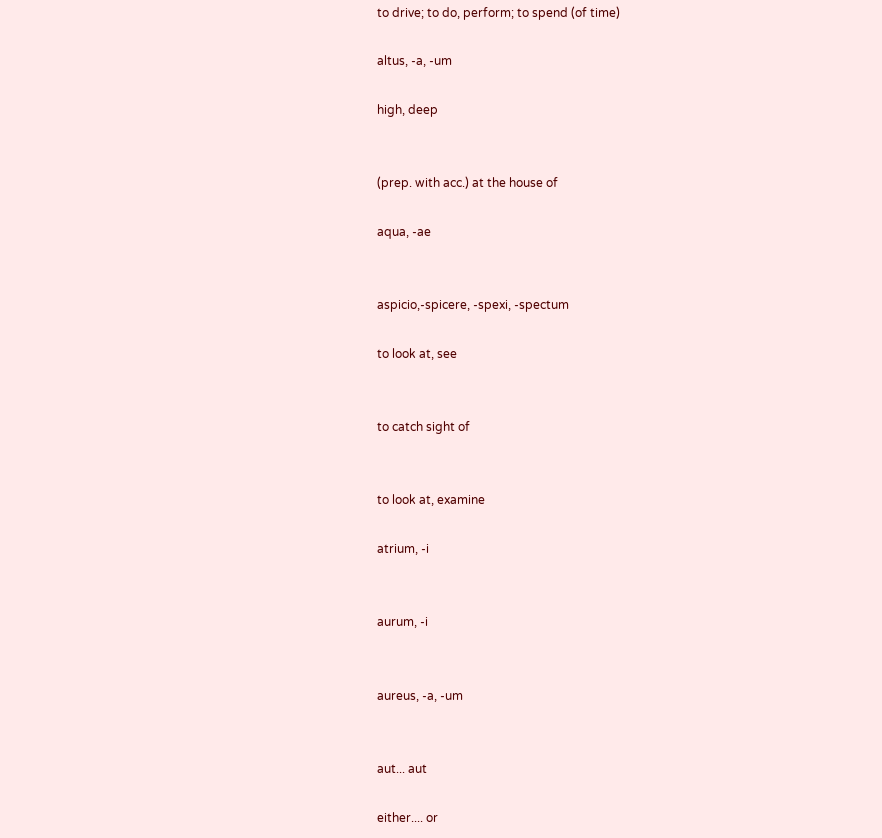to drive; to do, perform; to spend (of time)

altus, -a, -um

high, deep


(prep. with acc.) at the house of

aqua, -ae


aspicio,-spicere, -spexi, -spectum

to look at, see


to catch sight of


to look at, examine

atrium, -i


aurum, -i


aureus, -a, -um


aut... aut

either.... or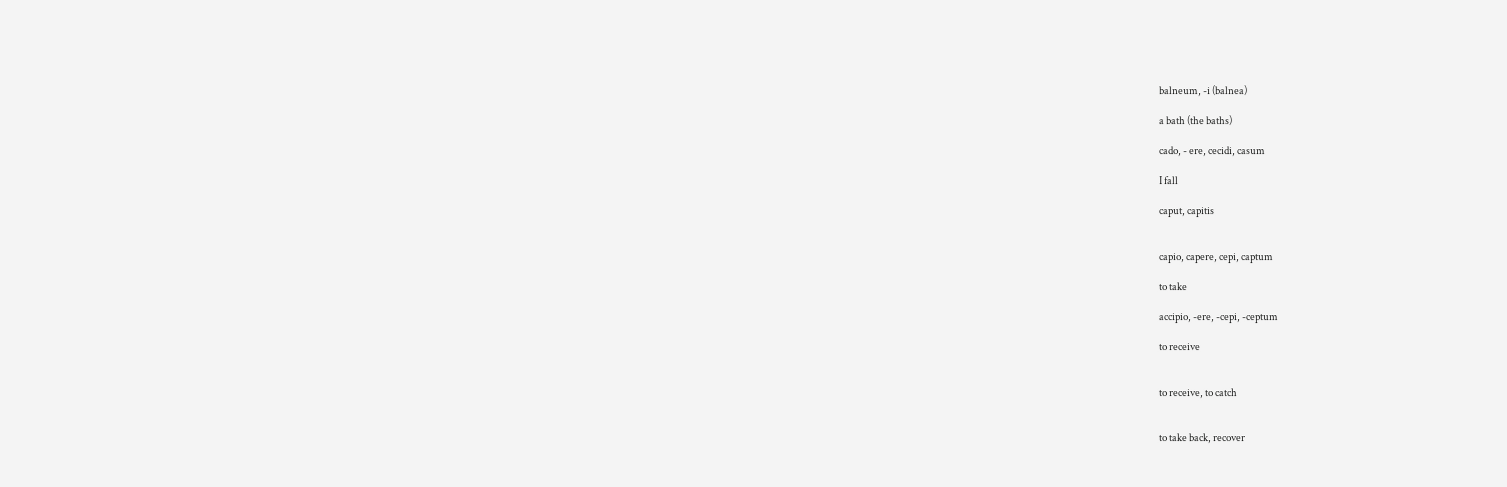balneum, -i (balnea)

a bath (the baths)

cado, - ere, cecidi, casum

I fall

caput, capitis


capio, capere, cepi, captum

to take

accipio, -ere, -cepi, -ceptum

to receive


to receive, to catch


to take back, recover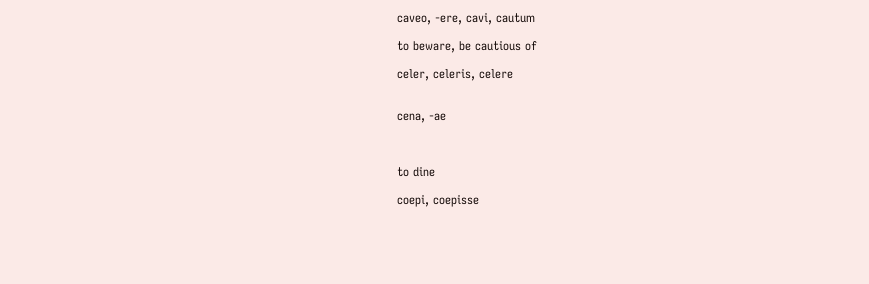caveo, -ere, cavi, cautum

to beware, be cautious of

celer, celeris, celere


cena, -ae



to dine

coepi, coepisse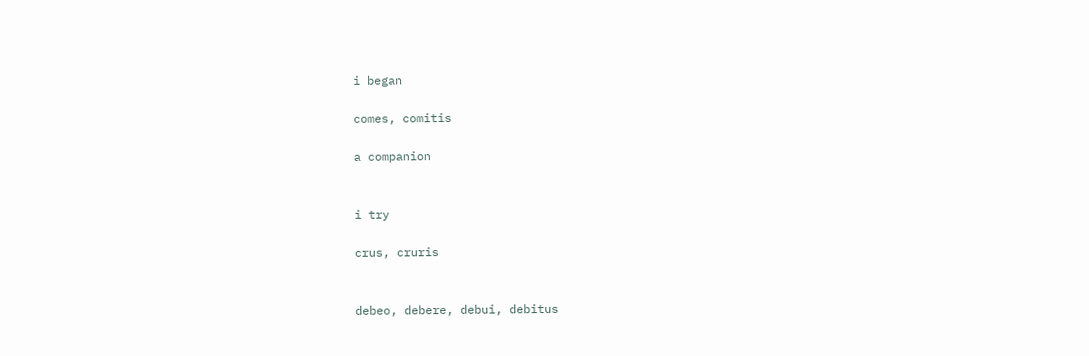i began

comes, comitis

a companion


i try

crus, cruris


debeo, debere, debui, debitus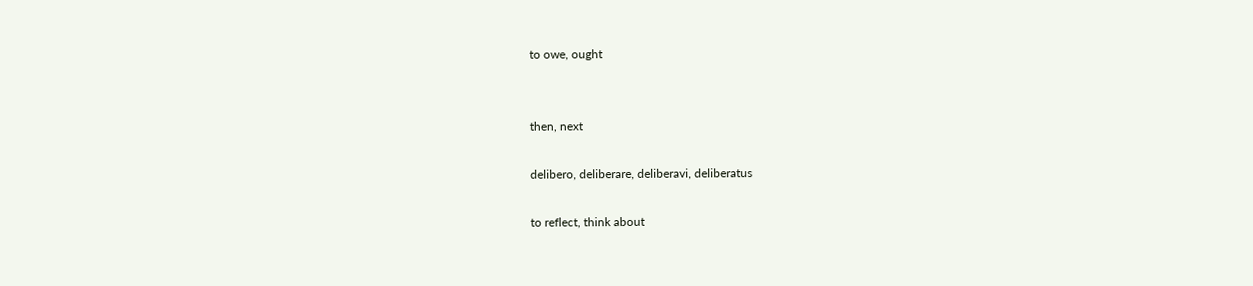to owe, ought


then, next

delibero, deliberare, deliberavi, deliberatus

to reflect, think about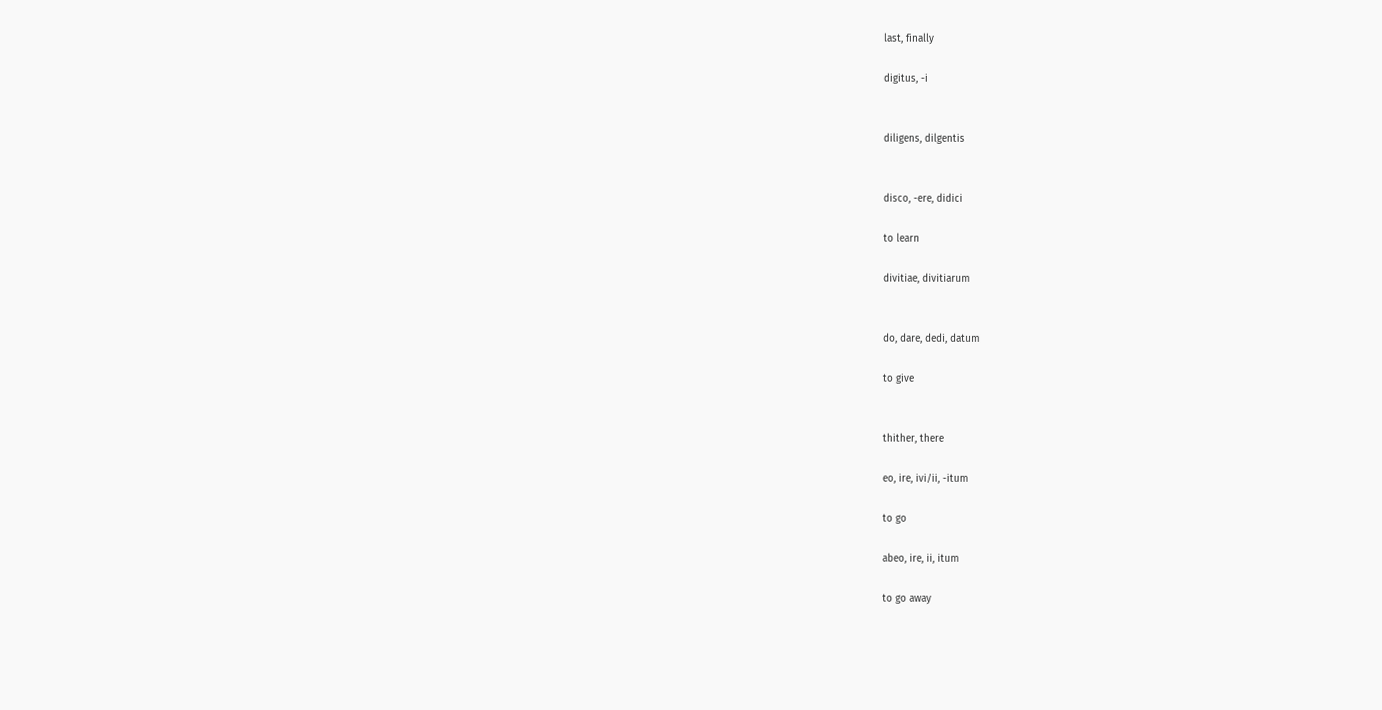last, finally

digitus, -i


diligens, dilgentis


disco, -ere, didici

to learn

divitiae, divitiarum


do, dare, dedi, datum

to give


thither, there

eo, ire, ivi/ii, -itum

to go

abeo, ire, ii, itum

to go away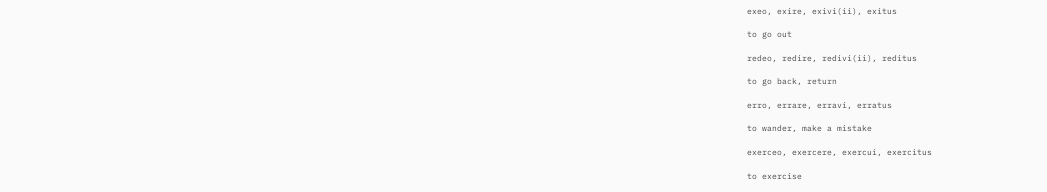exeo, exire, exivi(ii), exitus

to go out

redeo, redire, redivi(ii), reditus

to go back, return

erro, errare, erravi, erratus

to wander, make a mistake

exerceo, exercere, exercui, exercitus

to exercise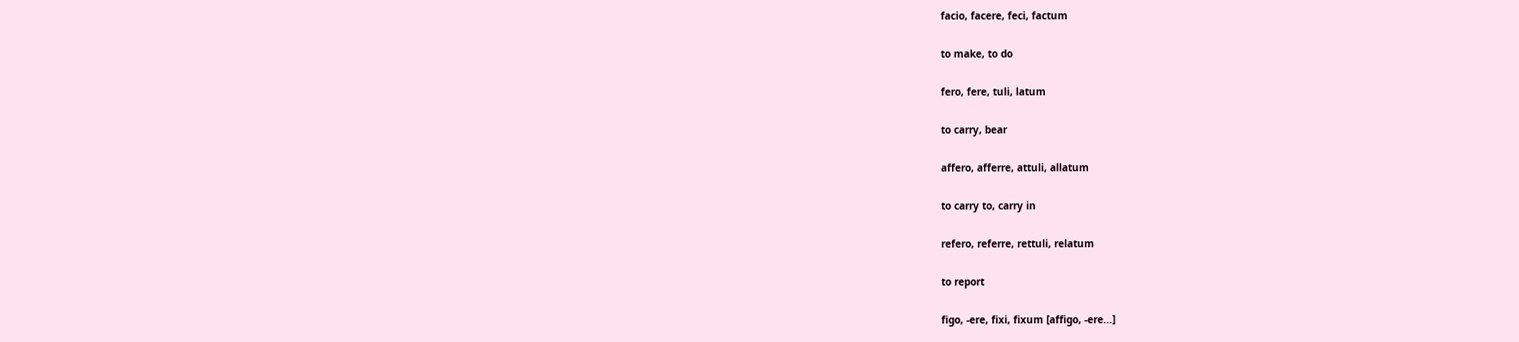facio, facere, feci, factum

to make, to do

fero, fere, tuli, latum

to carry, bear

affero, afferre, attuli, allatum

to carry to, carry in

refero, referre, rettuli, relatum

to report

figo, -ere, fixi, fixum [affigo, -ere...]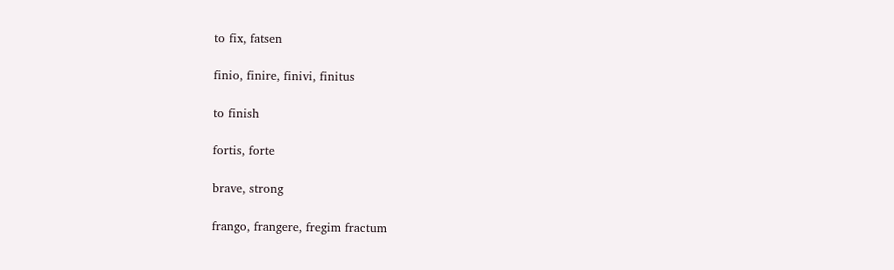to fix, fatsen

finio, finire, finivi, finitus

to finish

fortis, forte

brave, strong

frango, frangere, fregim fractum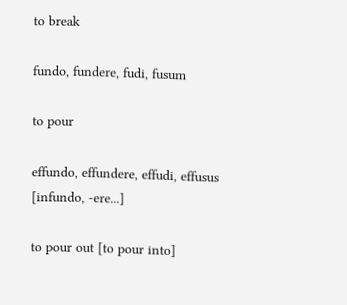to break

fundo, fundere, fudi, fusum

to pour

effundo, effundere, effudi, effusus [infundo, -ere...]

to pour out [to pour into]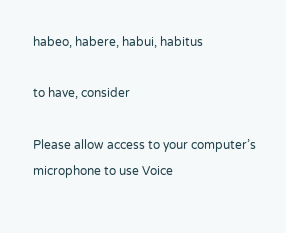habeo, habere, habui, habitus

to have, consider

Please allow access to your computer’s microphone to use Voice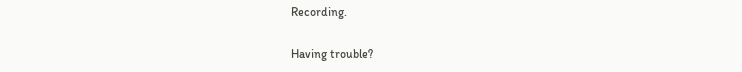Recording.

Having trouble?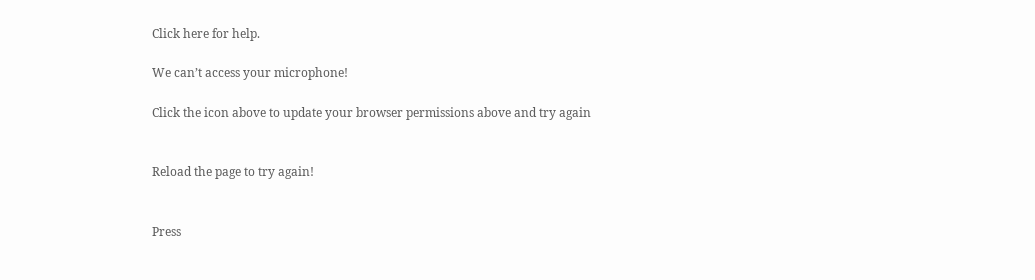Click here for help.

We can’t access your microphone!

Click the icon above to update your browser permissions above and try again


Reload the page to try again!


Press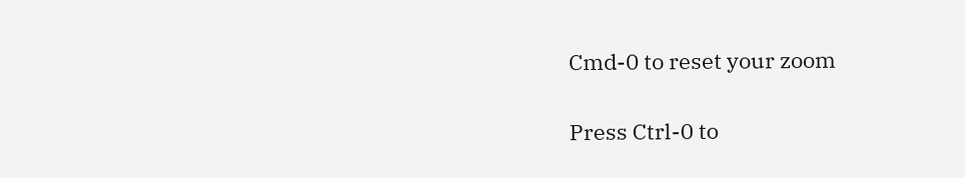Cmd-0 to reset your zoom

Press Ctrl-0 to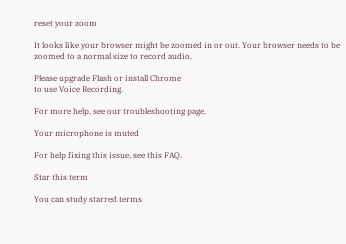reset your zoom

It looks like your browser might be zoomed in or out. Your browser needs to be zoomed to a normal size to record audio.

Please upgrade Flash or install Chrome
to use Voice Recording.

For more help, see our troubleshooting page.

Your microphone is muted

For help fixing this issue, see this FAQ.

Star this term

You can study starred terms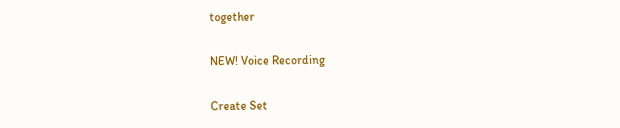together

NEW! Voice Recording

Create Set